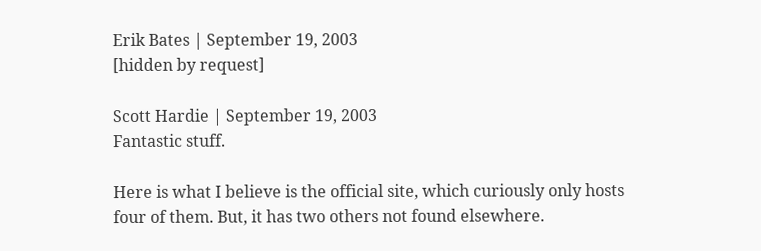Erik Bates | September 19, 2003
[hidden by request]

Scott Hardie | September 19, 2003
Fantastic stuff.

Here is what I believe is the official site, which curiously only hosts four of them. But, it has two others not found elsewhere.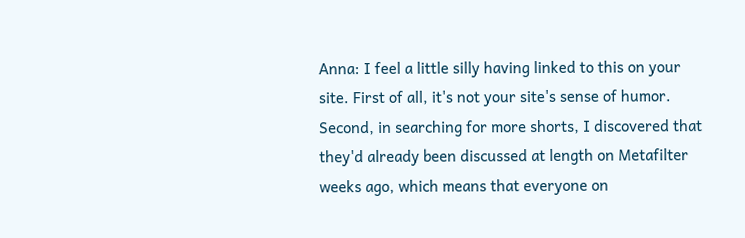Anna: I feel a little silly having linked to this on your site. First of all, it's not your site's sense of humor. Second, in searching for more shorts, I discovered that they'd already been discussed at length on Metafilter weeks ago, which means that everyone on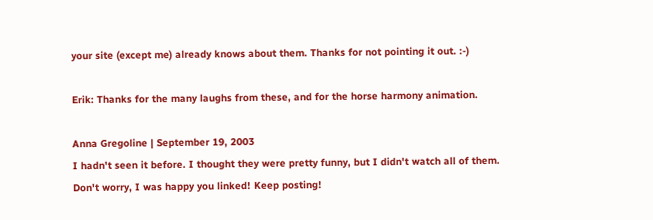your site (except me) already knows about them. Thanks for not pointing it out. :-)

Erik: Thanks for the many laughs from these, and for the horse harmony animation.

Anna Gregoline | September 19, 2003
I hadn't seen it before. I thought they were pretty funny, but I didn't watch all of them. Don't worry, I was happy you linked! Keep posting!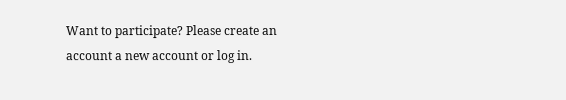Want to participate? Please create an account a new account or log in.